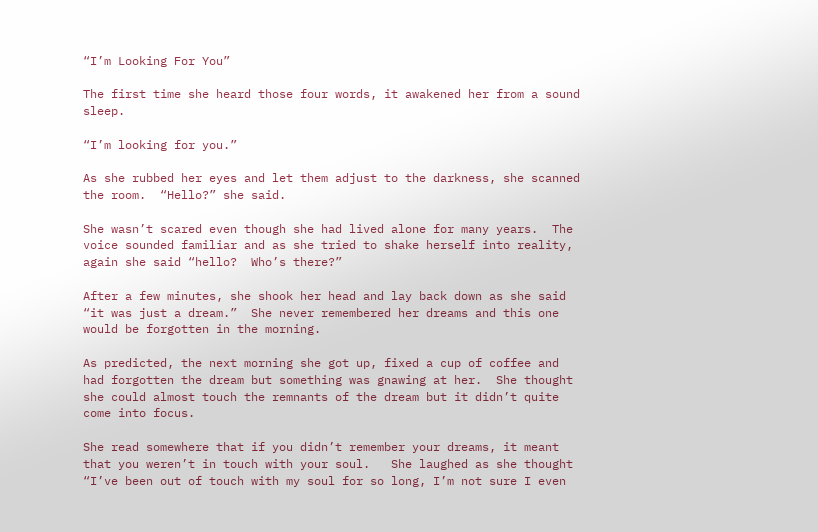“I’m Looking For You”

The first time she heard those four words, it awakened her from a sound sleep.

“I’m looking for you.”

As she rubbed her eyes and let them adjust to the darkness, she scanned the room.  “Hello?” she said.

She wasn’t scared even though she had lived alone for many years.  The voice sounded familiar and as she tried to shake herself into reality, again she said “hello?  Who’s there?”

After a few minutes, she shook her head and lay back down as she said “it was just a dream.”  She never remembered her dreams and this one would be forgotten in the morning.

As predicted, the next morning she got up, fixed a cup of coffee and had forgotten the dream but something was gnawing at her.  She thought she could almost touch the remnants of the dream but it didn’t quite come into focus.

She read somewhere that if you didn’t remember your dreams, it meant that you weren’t in touch with your soul.   She laughed as she thought “I’ve been out of touch with my soul for so long, I’m not sure I even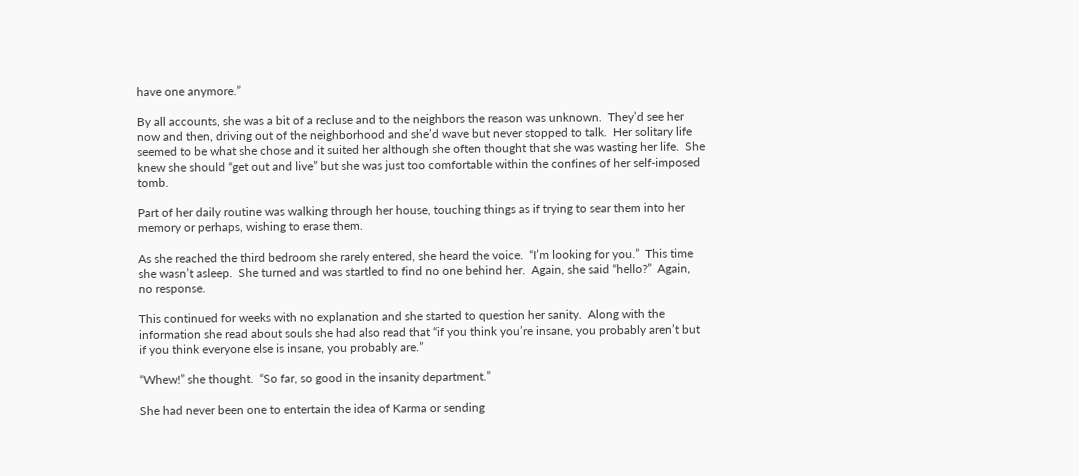have one anymore.”

By all accounts, she was a bit of a recluse and to the neighbors the reason was unknown.  They’d see her now and then, driving out of the neighborhood and she’d wave but never stopped to talk.  Her solitary life seemed to be what she chose and it suited her although she often thought that she was wasting her life.  She knew she should “get out and live” but she was just too comfortable within the confines of her self-imposed tomb.

Part of her daily routine was walking through her house, touching things as if trying to sear them into her memory or perhaps, wishing to erase them.

As she reached the third bedroom she rarely entered, she heard the voice.  “I’m looking for you.”  This time she wasn’t asleep.  She turned and was startled to find no one behind her.  Again, she said “hello?”  Again, no response.

This continued for weeks with no explanation and she started to question her sanity.  Along with the information she read about souls she had also read that “if you think you’re insane, you probably aren’t but if you think everyone else is insane, you probably are.”

“Whew!” she thought.  “So far, so good in the insanity department.”

She had never been one to entertain the idea of Karma or sending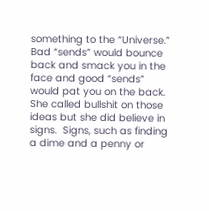something to the “Universe.”  Bad “sends” would bounce back and smack you in the face and good “sends” would pat you on the back.  She called bullshit on those ideas but she did believe in signs.  Signs, such as finding a dime and a penny or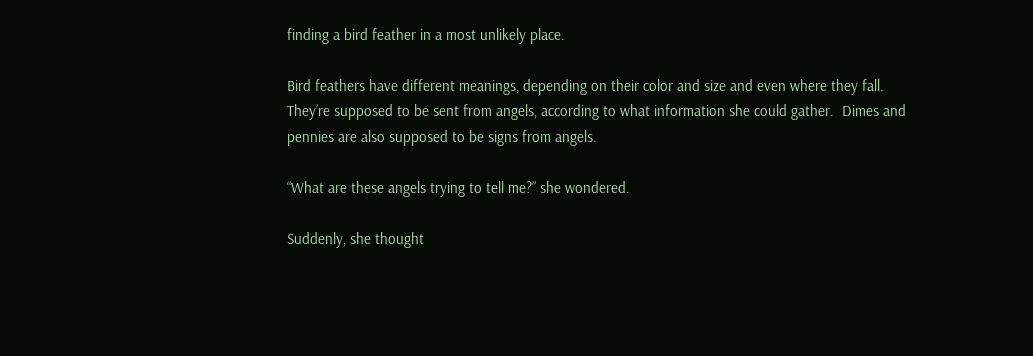finding a bird feather in a most unlikely place.

Bird feathers have different meanings, depending on their color and size and even where they fall.  They’re supposed to be sent from angels, according to what information she could gather.  Dimes and pennies are also supposed to be signs from angels.

“What are these angels trying to tell me?” she wondered.

Suddenly, she thought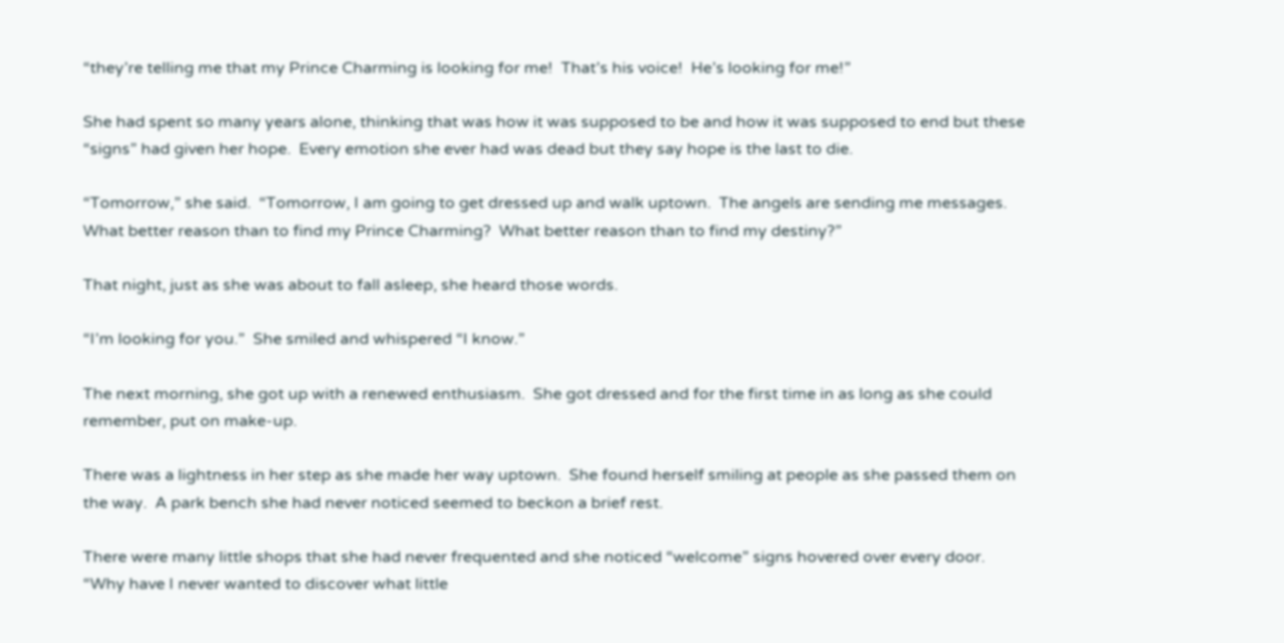“they’re telling me that my Prince Charming is looking for me!  That’s his voice!  He’s looking for me!”

She had spent so many years alone, thinking that was how it was supposed to be and how it was supposed to end but these “signs” had given her hope.  Every emotion she ever had was dead but they say hope is the last to die.

“Tomorrow,” she said.  “Tomorrow, I am going to get dressed up and walk uptown.  The angels are sending me messages.  What better reason than to find my Prince Charming?  What better reason than to find my destiny?”

That night, just as she was about to fall asleep, she heard those words.

“I’m looking for you.”  She smiled and whispered “I know.”

The next morning, she got up with a renewed enthusiasm.  She got dressed and for the first time in as long as she could remember, put on make-up.

There was a lightness in her step as she made her way uptown.  She found herself smiling at people as she passed them on the way.  A park bench she had never noticed seemed to beckon a brief rest.

There were many little shops that she had never frequented and she noticed “welcome” signs hovered over every door.  “Why have I never wanted to discover what little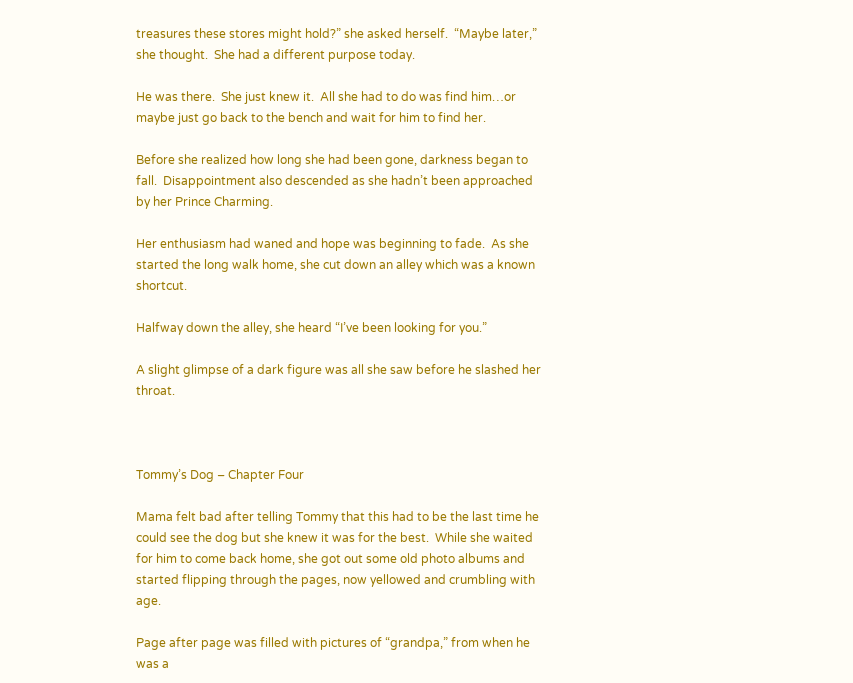treasures these stores might hold?” she asked herself.  “Maybe later,” she thought.  She had a different purpose today.

He was there.  She just knew it.  All she had to do was find him…or maybe just go back to the bench and wait for him to find her.

Before she realized how long she had been gone, darkness began to fall.  Disappointment also descended as she hadn’t been approached by her Prince Charming.

Her enthusiasm had waned and hope was beginning to fade.  As she started the long walk home, she cut down an alley which was a known shortcut.

Halfway down the alley, she heard “I’ve been looking for you.”

A slight glimpse of a dark figure was all she saw before he slashed her throat.



Tommy’s Dog – Chapter Four

Mama felt bad after telling Tommy that this had to be the last time he could see the dog but she knew it was for the best.  While she waited for him to come back home, she got out some old photo albums and started flipping through the pages, now yellowed and crumbling with age.

Page after page was filled with pictures of “grandpa,” from when he was a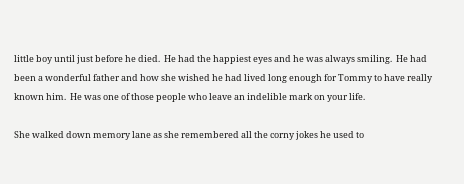little boy until just before he died.  He had the happiest eyes and he was always smiling.  He had been a wonderful father and how she wished he had lived long enough for Tommy to have really known him.  He was one of those people who leave an indelible mark on your life.

She walked down memory lane as she remembered all the corny jokes he used to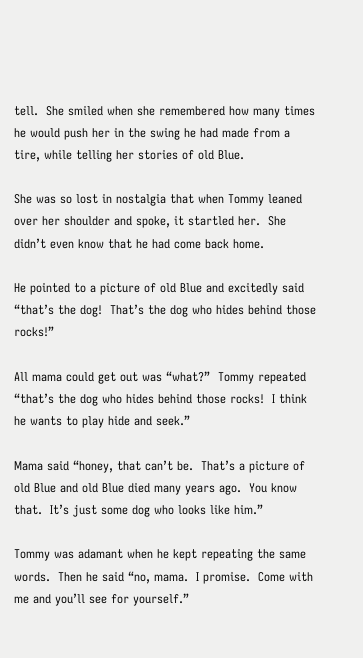tell.  She smiled when she remembered how many times he would push her in the swing he had made from a tire, while telling her stories of old Blue.

She was so lost in nostalgia that when Tommy leaned over her shoulder and spoke, it startled her.  She didn’t even know that he had come back home.

He pointed to a picture of old Blue and excitedly said “that’s the dog!  That’s the dog who hides behind those rocks!”

All mama could get out was “what?”  Tommy repeated “that’s the dog who hides behind those rocks!  I think he wants to play hide and seek.”

Mama said “honey, that can’t be.  That’s a picture of old Blue and old Blue died many years ago.  You know that.  It’s just some dog who looks like him.”

Tommy was adamant when he kept repeating the same words.  Then he said “no, mama.  I promise.  Come with me and you’ll see for yourself.”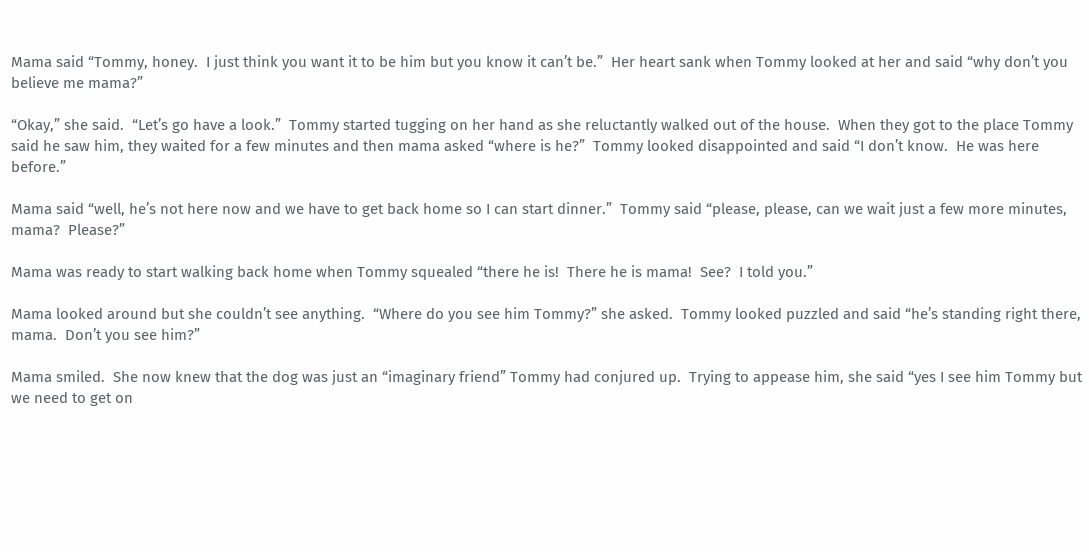Mama said “Tommy, honey.  I just think you want it to be him but you know it can’t be.”  Her heart sank when Tommy looked at her and said “why don’t you believe me mama?”

“Okay,” she said.  “Let’s go have a look.”  Tommy started tugging on her hand as she reluctantly walked out of the house.  When they got to the place Tommy said he saw him, they waited for a few minutes and then mama asked “where is he?”  Tommy looked disappointed and said “I don’t know.  He was here before.”

Mama said “well, he’s not here now and we have to get back home so I can start dinner.”  Tommy said “please, please, can we wait just a few more minutes, mama?  Please?”

Mama was ready to start walking back home when Tommy squealed “there he is!  There he is mama!  See?  I told you.”

Mama looked around but she couldn’t see anything.  “Where do you see him Tommy?” she asked.  Tommy looked puzzled and said “he’s standing right there, mama.  Don’t you see him?”

Mama smiled.  She now knew that the dog was just an “imaginary friend” Tommy had conjured up.  Trying to appease him, she said “yes I see him Tommy but we need to get on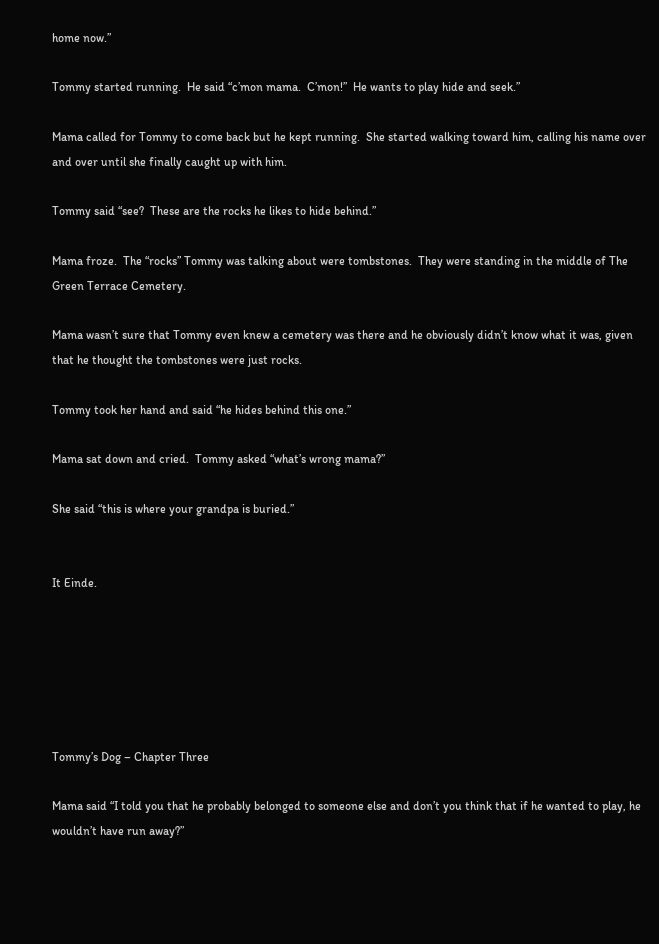home now.”

Tommy started running.  He said “c’mon mama.  C’mon!”  He wants to play hide and seek.”

Mama called for Tommy to come back but he kept running.  She started walking toward him, calling his name over and over until she finally caught up with him.

Tommy said “see?  These are the rocks he likes to hide behind.”

Mama froze.  The “rocks” Tommy was talking about were tombstones.  They were standing in the middle of The Green Terrace Cemetery.

Mama wasn’t sure that Tommy even knew a cemetery was there and he obviously didn’t know what it was, given that he thought the tombstones were just rocks.

Tommy took her hand and said “he hides behind this one.”

Mama sat down and cried.  Tommy asked “what’s wrong mama?”

She said “this is where your grandpa is buried.”


It Einde.






Tommy’s Dog – Chapter Three

Mama said “I told you that he probably belonged to someone else and don’t you think that if he wanted to play, he wouldn’t have run away?”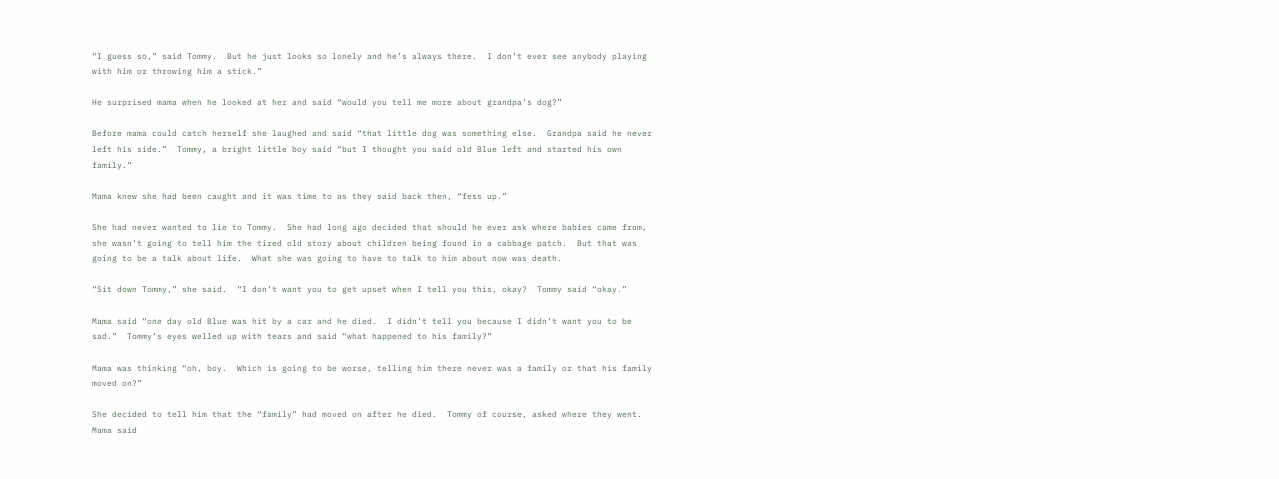“I guess so,” said Tommy.  But he just looks so lonely and he’s always there.  I don’t ever see anybody playing with him or throwing him a stick.”

He surprised mama when he looked at her and said “would you tell me more about grandpa’s dog?”

Before mama could catch herself she laughed and said “that little dog was something else.  Grandpa said he never left his side.”  Tommy, a bright little boy said “but I thought you said old Blue left and started his own family.”

Mama knew she had been caught and it was time to as they said back then, “fess up.”

She had never wanted to lie to Tommy.  She had long ago decided that should he ever ask where babies came from, she wasn’t going to tell him the tired old story about children being found in a cabbage patch.  But that was going to be a talk about life.  What she was going to have to talk to him about now was death.

“Sit down Tommy,” she said.  “I don’t want you to get upset when I tell you this, okay?  Tommy said “okay.”

Mama said “one day old Blue was hit by a car and he died.  I didn’t tell you because I didn’t want you to be sad.”  Tommy’s eyes welled up with tears and said “what happened to his family?”

Mama was thinking “oh, boy.  Which is going to be worse, telling him there never was a family or that his family moved on?”

She decided to tell him that the “family” had moved on after he died.  Tommy of course, asked where they went.  Mama said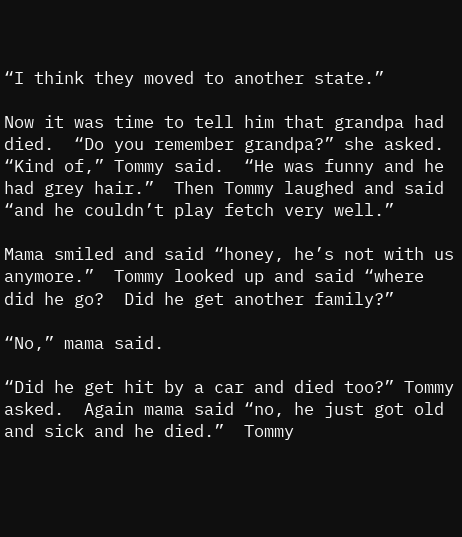“I think they moved to another state.”

Now it was time to tell him that grandpa had died.  “Do you remember grandpa?” she asked.  “Kind of,” Tommy said.  “He was funny and he had grey hair.”  Then Tommy laughed and said “and he couldn’t play fetch very well.”

Mama smiled and said “honey, he’s not with us anymore.”  Tommy looked up and said “where did he go?  Did he get another family?”

“No,” mama said.

“Did he get hit by a car and died too?” Tommy asked.  Again mama said “no, he just got old and sick and he died.”  Tommy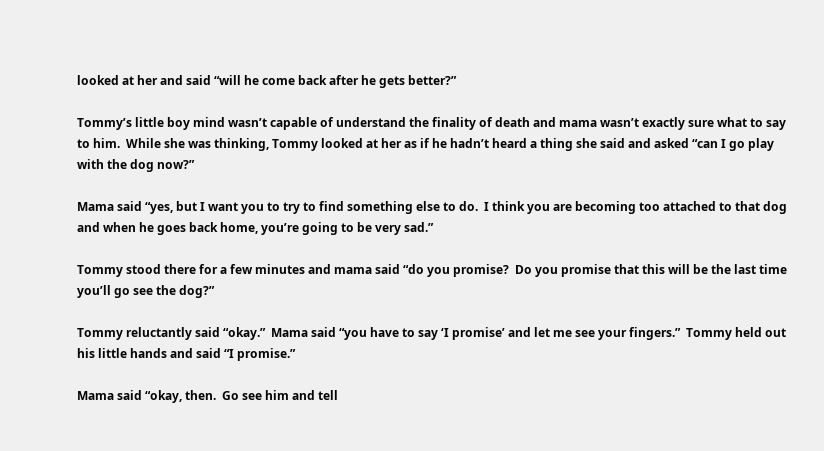looked at her and said “will he come back after he gets better?”

Tommy’s little boy mind wasn’t capable of understand the finality of death and mama wasn’t exactly sure what to say to him.  While she was thinking, Tommy looked at her as if he hadn’t heard a thing she said and asked “can I go play with the dog now?”

Mama said “yes, but I want you to try to find something else to do.  I think you are becoming too attached to that dog and when he goes back home, you’re going to be very sad.”

Tommy stood there for a few minutes and mama said “do you promise?  Do you promise that this will be the last time you’ll go see the dog?”

Tommy reluctantly said “okay.”  Mama said “you have to say ‘I promise’ and let me see your fingers.”  Tommy held out his little hands and said “I promise.”

Mama said “okay, then.  Go see him and tell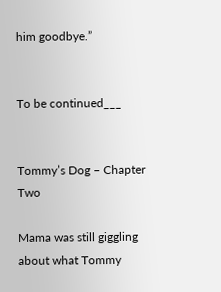him goodbye.”


To be continued___


Tommy’s Dog – Chapter Two

Mama was still giggling about what Tommy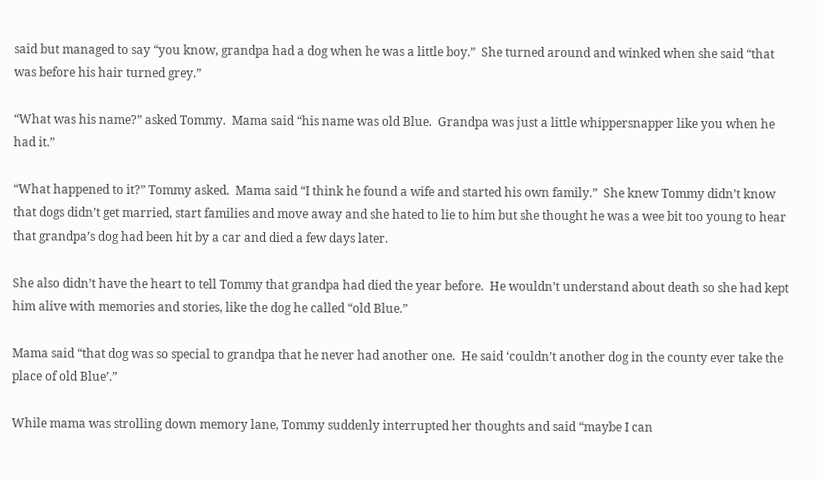said but managed to say “you know, grandpa had a dog when he was a little boy.”  She turned around and winked when she said “that was before his hair turned grey.”

“What was his name?” asked Tommy.  Mama said “his name was old Blue.  Grandpa was just a little whippersnapper like you when he had it.”

“What happened to it?” Tommy asked.  Mama said “I think he found a wife and started his own family.”  She knew Tommy didn’t know that dogs didn’t get married, start families and move away and she hated to lie to him but she thought he was a wee bit too young to hear that grandpa’s dog had been hit by a car and died a few days later.

She also didn’t have the heart to tell Tommy that grandpa had died the year before.  He wouldn’t understand about death so she had kept him alive with memories and stories, like the dog he called “old Blue.”

Mama said “that dog was so special to grandpa that he never had another one.  He said ‘couldn’t another dog in the county ever take the place of old Blue’.”

While mama was strolling down memory lane, Tommy suddenly interrupted her thoughts and said “maybe I can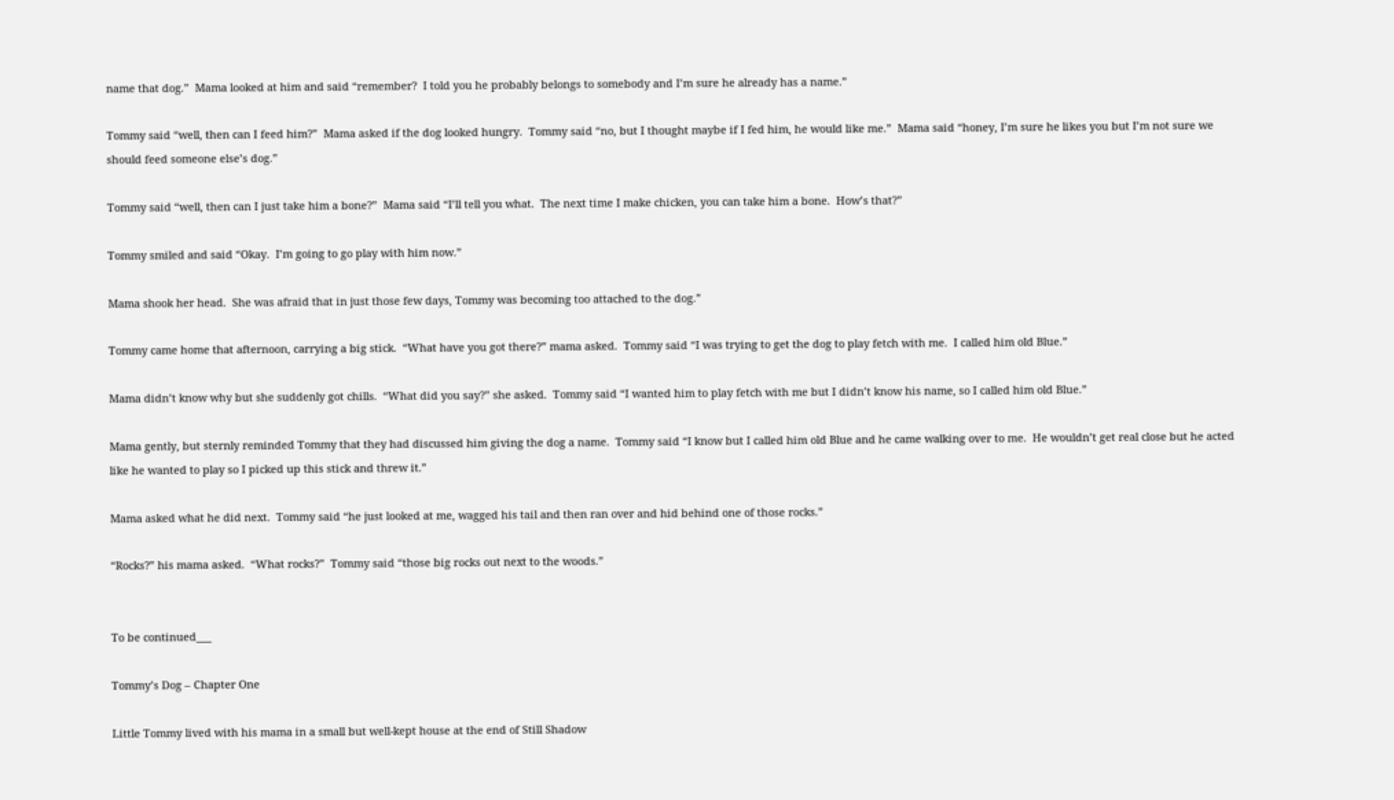name that dog.”  Mama looked at him and said “remember?  I told you he probably belongs to somebody and I’m sure he already has a name.”

Tommy said “well, then can I feed him?”  Mama asked if the dog looked hungry.  Tommy said “no, but I thought maybe if I fed him, he would like me.”  Mama said “honey, I’m sure he likes you but I’m not sure we should feed someone else’s dog.”

Tommy said “well, then can I just take him a bone?”  Mama said “I’ll tell you what.  The next time I make chicken, you can take him a bone.  How’s that?”

Tommy smiled and said “Okay.  I’m going to go play with him now.”

Mama shook her head.  She was afraid that in just those few days, Tommy was becoming too attached to the dog.”

Tommy came home that afternoon, carrying a big stick.  “What have you got there?” mama asked.  Tommy said “I was trying to get the dog to play fetch with me.  I called him old Blue.”

Mama didn’t know why but she suddenly got chills.  “What did you say?” she asked.  Tommy said “I wanted him to play fetch with me but I didn’t know his name, so I called him old Blue.”

Mama gently, but sternly reminded Tommy that they had discussed him giving the dog a name.  Tommy said “I know but I called him old Blue and he came walking over to me.  He wouldn’t get real close but he acted like he wanted to play so I picked up this stick and threw it.”

Mama asked what he did next.  Tommy said “he just looked at me, wagged his tail and then ran over and hid behind one of those rocks.”

“Rocks?” his mama asked.  “What rocks?”  Tommy said “those big rocks out next to the woods.”


To be continued___

Tommy’s Dog – Chapter One

Little Tommy lived with his mama in a small but well-kept house at the end of Still Shadow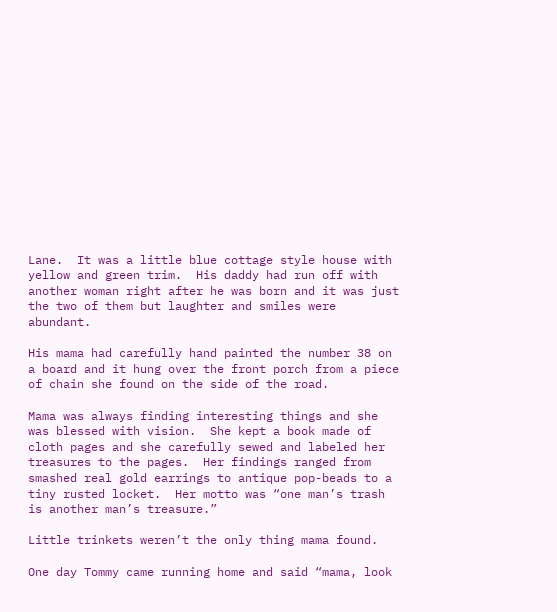Lane.  It was a little blue cottage style house with yellow and green trim.  His daddy had run off with another woman right after he was born and it was just the two of them but laughter and smiles were abundant.

His mama had carefully hand painted the number 38 on a board and it hung over the front porch from a piece of chain she found on the side of the road.

Mama was always finding interesting things and she was blessed with vision.  She kept a book made of cloth pages and she carefully sewed and labeled her treasures to the pages.  Her findings ranged from smashed real gold earrings to antique pop-beads to a tiny rusted locket.  Her motto was “one man’s trash is another man’s treasure.”

Little trinkets weren’t the only thing mama found.

One day Tommy came running home and said “mama, look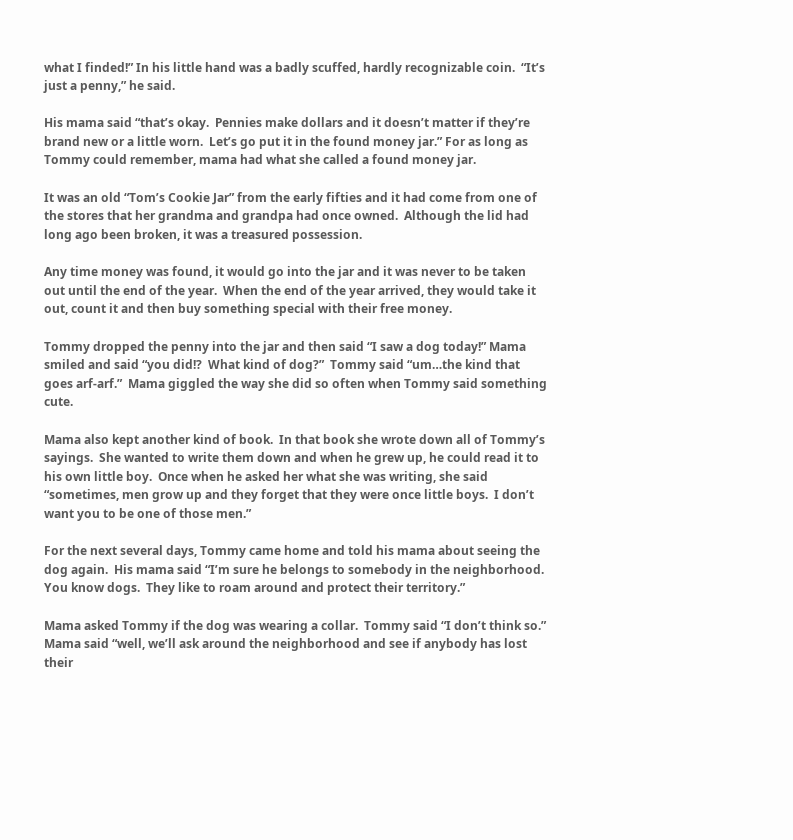what I finded!” In his little hand was a badly scuffed, hardly recognizable coin.  “It’s just a penny,” he said.

His mama said “that’s okay.  Pennies make dollars and it doesn’t matter if they’re brand new or a little worn.  Let’s go put it in the found money jar.” For as long as Tommy could remember, mama had what she called a found money jar.

It was an old “Tom’s Cookie Jar” from the early fifties and it had come from one of the stores that her grandma and grandpa had once owned.  Although the lid had long ago been broken, it was a treasured possession.

Any time money was found, it would go into the jar and it was never to be taken out until the end of the year.  When the end of the year arrived, they would take it out, count it and then buy something special with their free money.

Tommy dropped the penny into the jar and then said “I saw a dog today!” Mama smiled and said “you did!?  What kind of dog?”  Tommy said “um…the kind that goes arf-arf.”  Mama giggled the way she did so often when Tommy said something cute.

Mama also kept another kind of book.  In that book she wrote down all of Tommy’s sayings.  She wanted to write them down and when he grew up, he could read it to his own little boy.  Once when he asked her what she was writing, she said “sometimes, men grow up and they forget that they were once little boys.  I don’t want you to be one of those men.”

For the next several days, Tommy came home and told his mama about seeing the dog again.  His mama said “I’m sure he belongs to somebody in the neighborhood.  You know dogs.  They like to roam around and protect their territory.”

Mama asked Tommy if the dog was wearing a collar.  Tommy said “I don’t think so.”  Mama said “well, we’ll ask around the neighborhood and see if anybody has lost their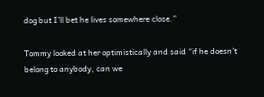dog but I’ll bet he lives somewhere close.”

Tommy looked at her optimistically and said “if he doesn’t belong to anybody, can we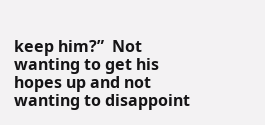keep him?”  Not wanting to get his hopes up and not wanting to disappoint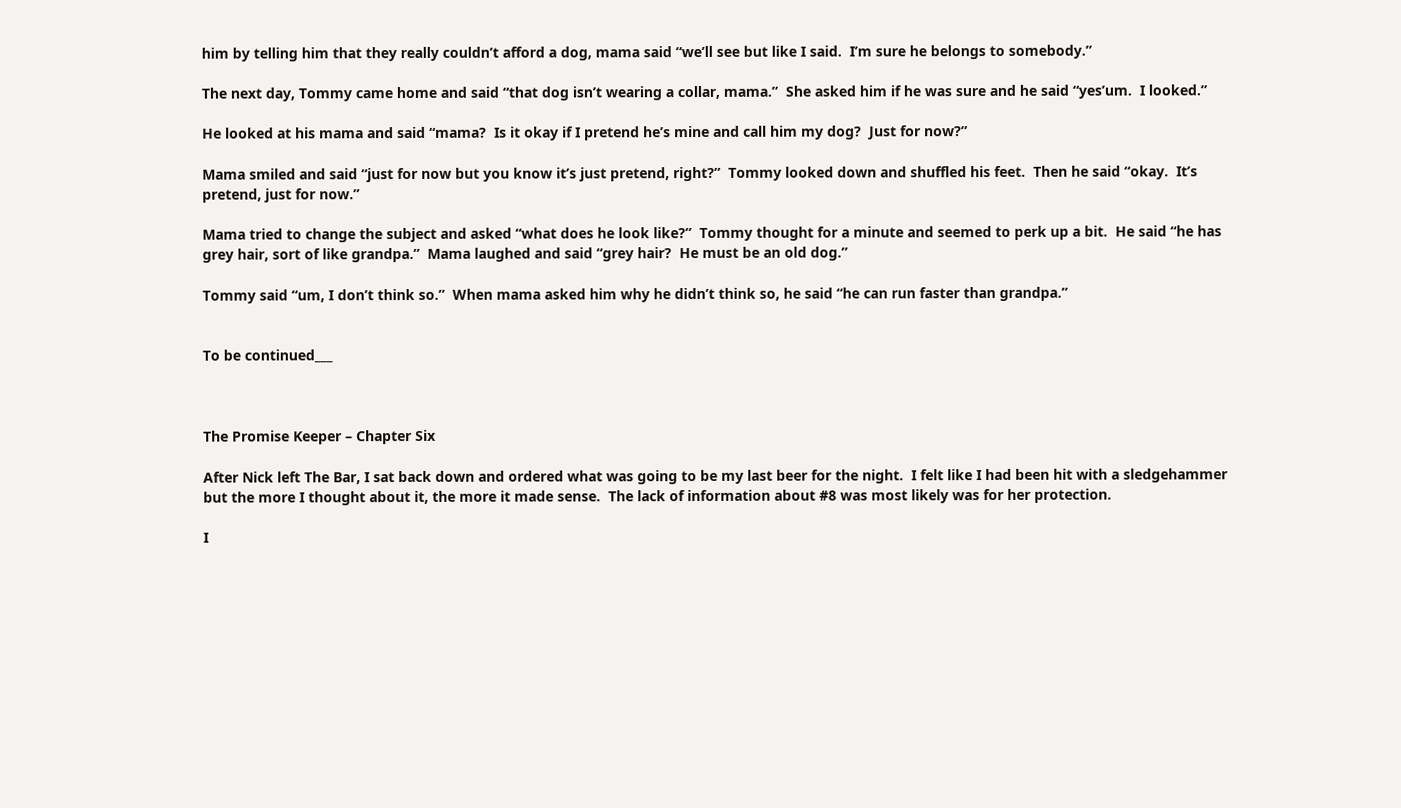him by telling him that they really couldn’t afford a dog, mama said “we’ll see but like I said.  I’m sure he belongs to somebody.”

The next day, Tommy came home and said “that dog isn’t wearing a collar, mama.”  She asked him if he was sure and he said “yes’um.  I looked.”

He looked at his mama and said “mama?  Is it okay if I pretend he’s mine and call him my dog?  Just for now?”

Mama smiled and said “just for now but you know it’s just pretend, right?”  Tommy looked down and shuffled his feet.  Then he said “okay.  It’s pretend, just for now.”

Mama tried to change the subject and asked “what does he look like?”  Tommy thought for a minute and seemed to perk up a bit.  He said “he has grey hair, sort of like grandpa.”  Mama laughed and said “grey hair?  He must be an old dog.”

Tommy said “um, I don’t think so.”  When mama asked him why he didn’t think so, he said “he can run faster than grandpa.”


To be continued___



The Promise Keeper – Chapter Six

After Nick left The Bar, I sat back down and ordered what was going to be my last beer for the night.  I felt like I had been hit with a sledgehammer but the more I thought about it, the more it made sense.  The lack of information about #8 was most likely was for her protection.

I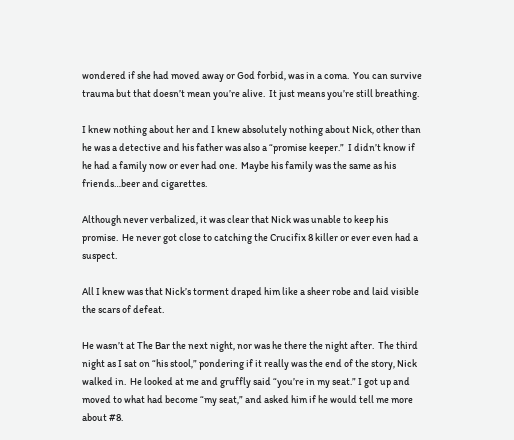wondered if she had moved away or God forbid, was in a coma.  You can survive trauma but that doesn’t mean you’re alive.  It just means you’re still breathing.

I knew nothing about her and I knew absolutely nothing about Nick, other than he was a detective and his father was also a “promise keeper.”  I didn’t know if he had a family now or ever had one.  Maybe his family was the same as his friends…beer and cigarettes.

Although never verbalized, it was clear that Nick was unable to keep his promise.  He never got close to catching the Crucifix 8 killer or ever even had a suspect.

All I knew was that Nick’s torment draped him like a sheer robe and laid visible the scars of defeat.

He wasn’t at The Bar the next night, nor was he there the night after.  The third night as I sat on “his stool,” pondering if it really was the end of the story, Nick walked in.  He looked at me and gruffly said “you’re in my seat.” I got up and moved to what had become “my seat,” and asked him if he would tell me more about #8.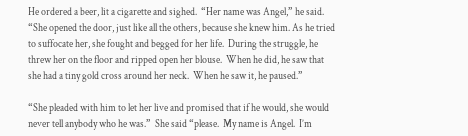He ordered a beer, lit a cigarette and sighed.  “Her name was Angel,” he said.  “She opened the door, just like all the others, because she knew him. As he tried to suffocate her, she fought and begged for her life.  During the struggle, he threw her on the floor and ripped open her blouse.  When he did, he saw that she had a tiny gold cross around her neck.  When he saw it, he paused.”

“She pleaded with him to let her live and promised that if he would, she would never tell anybody who he was.”  She said “please.  My name is Angel.  I’m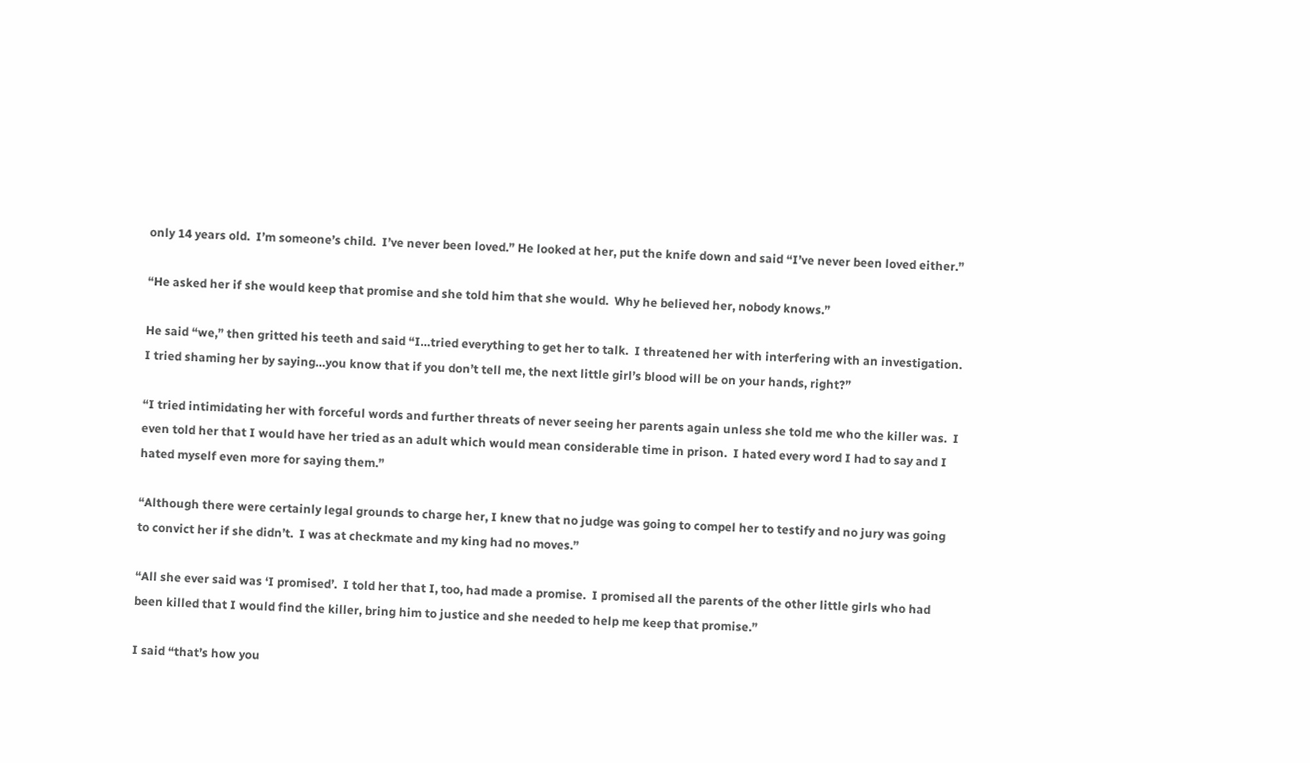only 14 years old.  I’m someone’s child.  I’ve never been loved.” He looked at her, put the knife down and said “I’ve never been loved either.”

“He asked her if she would keep that promise and she told him that she would.  Why he believed her, nobody knows.”

He said “we,” then gritted his teeth and said “I…tried everything to get her to talk.  I threatened her with interfering with an investigation.  I tried shaming her by saying…you know that if you don’t tell me, the next little girl’s blood will be on your hands, right?”

“I tried intimidating her with forceful words and further threats of never seeing her parents again unless she told me who the killer was.  I even told her that I would have her tried as an adult which would mean considerable time in prison.  I hated every word I had to say and I hated myself even more for saying them.”

“Although there were certainly legal grounds to charge her, I knew that no judge was going to compel her to testify and no jury was going to convict her if she didn’t.  I was at checkmate and my king had no moves.”

“All she ever said was ‘I promised’.  I told her that I, too, had made a promise.  I promised all the parents of the other little girls who had been killed that I would find the killer, bring him to justice and she needed to help me keep that promise.”

I said “that’s how you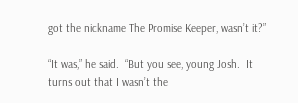got the nickname The Promise Keeper, wasn’t it?”

“It was,” he said.  “But you see, young Josh.  It turns out that I wasn’t the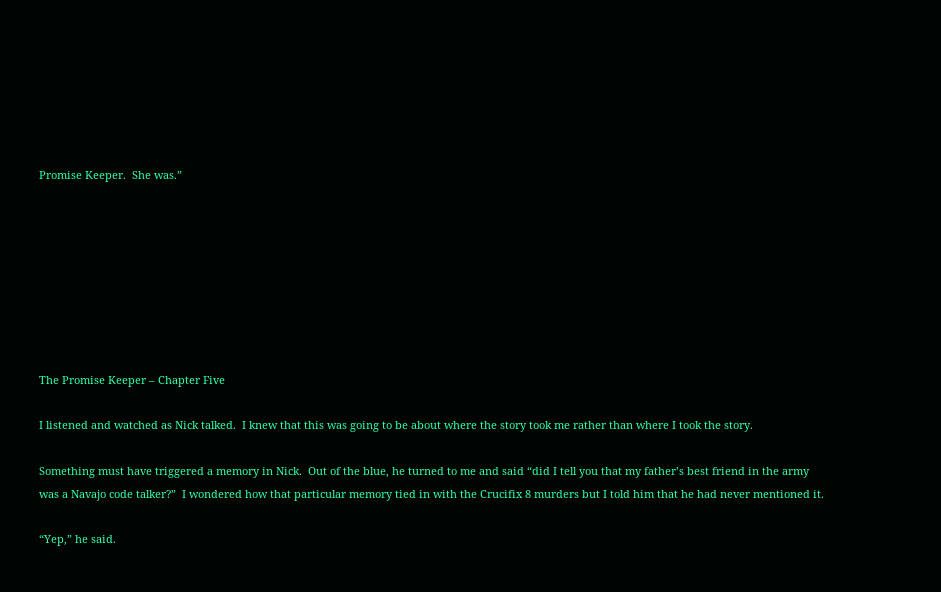Promise Keeper.  She was.”








The Promise Keeper – Chapter Five

I listened and watched as Nick talked.  I knew that this was going to be about where the story took me rather than where I took the story.

Something must have triggered a memory in Nick.  Out of the blue, he turned to me and said “did I tell you that my father’s best friend in the army was a Navajo code talker?”  I wondered how that particular memory tied in with the Crucifix 8 murders but I told him that he had never mentioned it.

“Yep,” he said.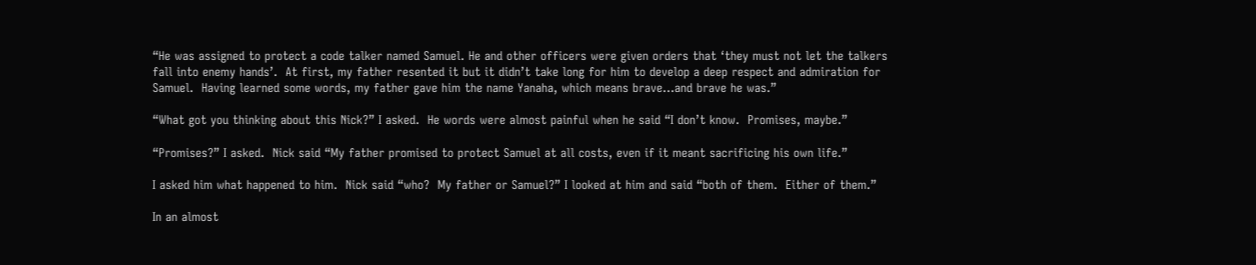“He was assigned to protect a code talker named Samuel. He and other officers were given orders that ‘they must not let the talkers fall into enemy hands’.  At first, my father resented it but it didn’t take long for him to develop a deep respect and admiration for Samuel.  Having learned some words, my father gave him the name Yanaha, which means brave…and brave he was.”

“What got you thinking about this Nick?” I asked.  He words were almost painful when he said “I don’t know.  Promises, maybe.”

“Promises?” I asked.  Nick said “My father promised to protect Samuel at all costs, even if it meant sacrificing his own life.”

I asked him what happened to him.  Nick said “who?  My father or Samuel?” I looked at him and said “both of them.  Either of them.”

In an almost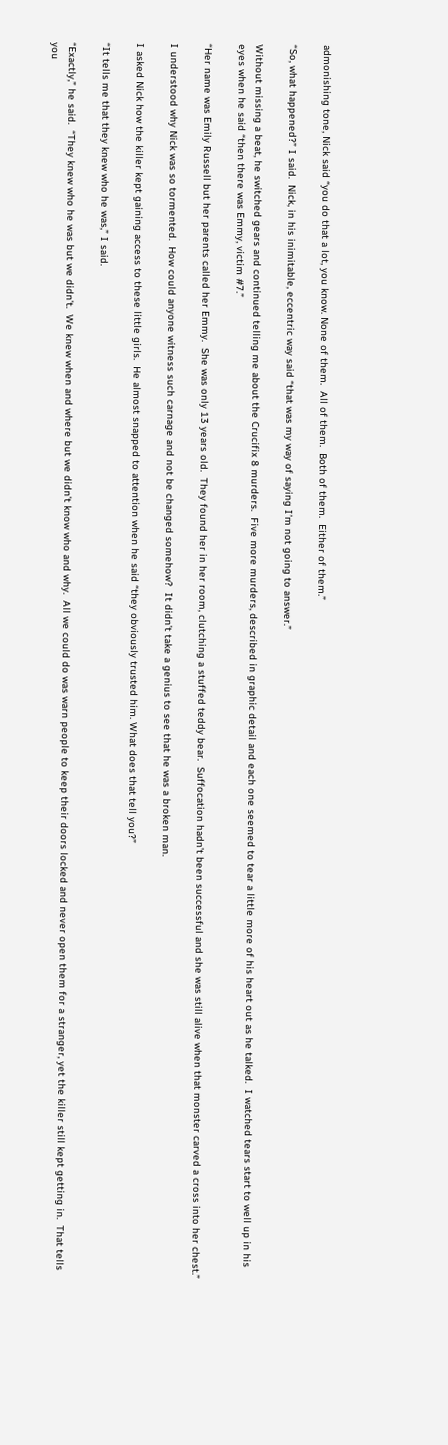admonishing tone, Nick said “you do that a lot, you know. None of them.  All of them.  Both of them.  Either of them.”

“So, what happened?” I said.  Nick, in his inimitable, eccentric way said “that was my way of saying I’m not going to answer.”

Without missing a beat, he switched gears and continued telling me about the Crucifix 8 murders.  Five more murders, described in graphic detail and each one seemed to tear a little more of his heart out as he talked.  I watched tears start to well up in his eyes when he said “then there was Emmy, victim #7.”

“Her name was Emily Russell but her parents called her Emmy.  She was only 13 years old.  They found her in her room, clutching a stuffed teddy bear.  Suffocation hadn’t been successful and she was still alive when that monster carved a cross into her chest.”

I understood why Nick was so tormented.  How could anyone witness such carnage and not be changed somehow?  It didn’t take a genius to see that he was a broken man.

I asked Nick how the killer kept gaining access to these little girls.  He almost snapped to attention when he said “they obviously trusted him. What does that tell you?”

“It tells me that they knew who he was,” I said.

“Exactly,” he said.  “They knew who he was but we didn’t.  We knew when and where but we didn’t know who and why.  All we could do was warn people to keep their doors locked and never open them for a stranger, yet the killer still kept getting in.  That tells you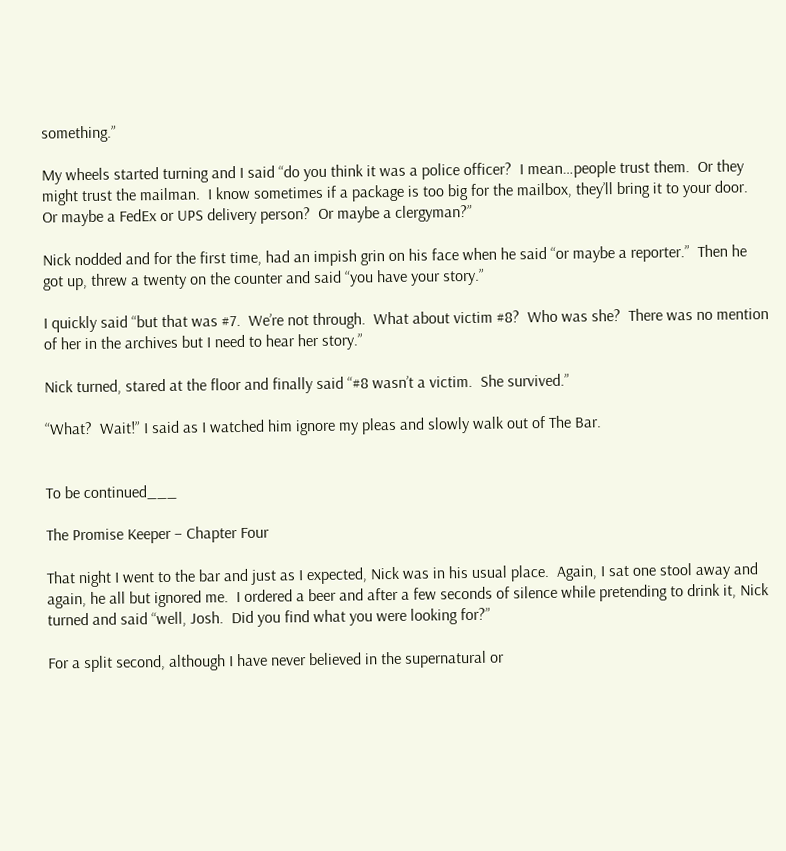something.”

My wheels started turning and I said “do you think it was a police officer?  I mean…people trust them.  Or they might trust the mailman.  I know sometimes if a package is too big for the mailbox, they’ll bring it to your door.  Or maybe a FedEx or UPS delivery person?  Or maybe a clergyman?”

Nick nodded and for the first time, had an impish grin on his face when he said “or maybe a reporter.”  Then he got up, threw a twenty on the counter and said “you have your story.”

I quickly said “but that was #7.  We’re not through.  What about victim #8?  Who was she?  There was no mention of her in the archives but I need to hear her story.”

Nick turned, stared at the floor and finally said “#8 wasn’t a victim.  She survived.”

“What?  Wait!” I said as I watched him ignore my pleas and slowly walk out of The Bar.


To be continued___

The Promise Keeper – Chapter Four

That night I went to the bar and just as I expected, Nick was in his usual place.  Again, I sat one stool away and again, he all but ignored me.  I ordered a beer and after a few seconds of silence while pretending to drink it, Nick turned and said “well, Josh.  Did you find what you were looking for?”

For a split second, although I have never believed in the supernatural or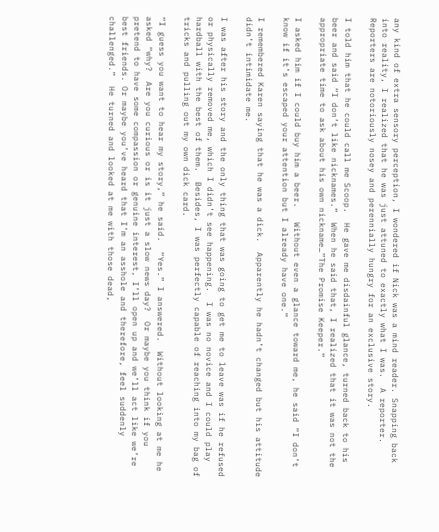any kind of extra sensory perception, I wondered if Nick was a mind reader. Snapping back into reality, I realized that he was just attuned to exactly what I was.  A reporter.  Reporters are notoriously nosey and perennially hungry for an exclusive story.

I told him that he could call me Scoop.  He gave me disdainful glance, turned back to his beer and said “I don’t like nicknames.”  When he said that, I realized that it was not the appropriate time to ask about his own nickname…”The Promise Keeper.”

I asked him if I could buy him a beer.   Without even a glance toward me, he said “I don’t know if it’s escaped your attention but I already have one.”

I remembered Karen saying that he was a dick.  Apparently he hadn’t changed but his attitude didn’t intimidate me.

I was after his story and the only thing that was going to get me to leave was if he refused or physically removed me, which I didn’t see happening.  I was no novice and I could play hardball with the best of them.  Besides, I was perfectly capable of reaching into my bag of tricks and pulling out my own dick card.

“I guess you want to hear my story,” he said.  “Yes.” I answered.  Without looking at me he asked “why?  Are you curious or is it just a slow news day?  Or maybe you think if you pretend to have some compassion or genuine interest, I’ll open up and we’ll act like we’re best friends. Or maybe you’ve heard that I’m an asshole and therefore, feel suddenly challenged.”  He turned and looked at me with those dead,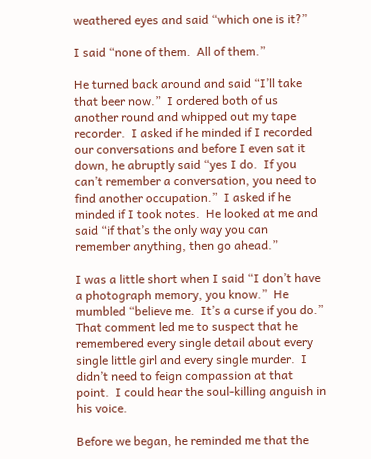weathered eyes and said “which one is it?”

I said “none of them.  All of them.”

He turned back around and said “I’ll take that beer now.”  I ordered both of us another round and whipped out my tape recorder.  I asked if he minded if I recorded our conversations and before I even sat it down, he abruptly said “yes I do.  If you can’t remember a conversation, you need to find another occupation.”  I asked if he minded if I took notes.  He looked at me and said “if that’s the only way you can remember anything, then go ahead.”

I was a little short when I said “I don’t have a photograph memory, you know.”  He mumbled “believe me.  It’s a curse if you do.”  That comment led me to suspect that he remembered every single detail about every single little girl and every single murder.  I didn’t need to feign compassion at that point.  I could hear the soul-killing anguish in his voice.

Before we began, he reminded me that the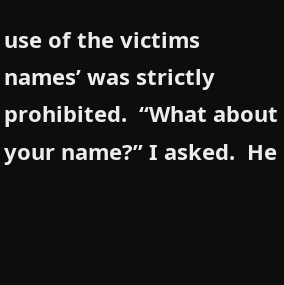use of the victims names’ was strictly prohibited.  “What about your name?” I asked.  He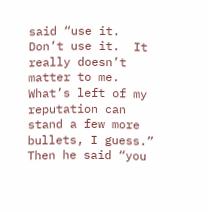said “use it. Don’t use it.  It really doesn’t matter to me.  What’s left of my reputation can stand a few more bullets, I guess.”  Then he said “you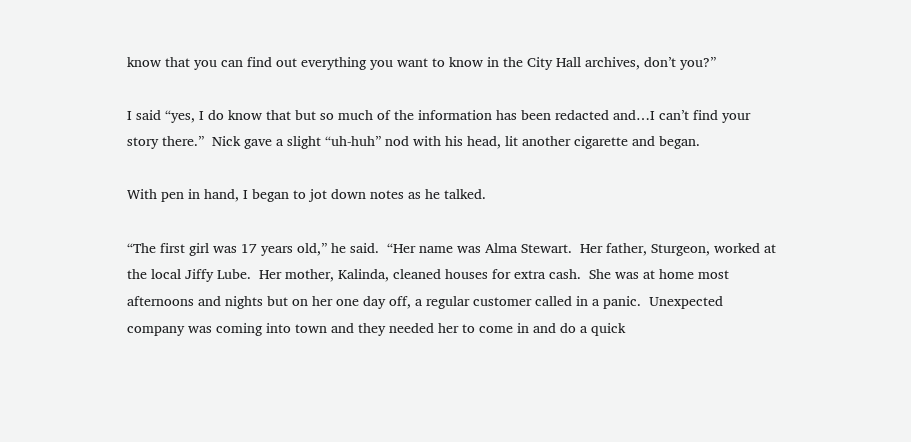know that you can find out everything you want to know in the City Hall archives, don’t you?”

I said “yes, I do know that but so much of the information has been redacted and…I can’t find your story there.”  Nick gave a slight “uh-huh” nod with his head, lit another cigarette and began.

With pen in hand, I began to jot down notes as he talked.

“The first girl was 17 years old,” he said.  “Her name was Alma Stewart.  Her father, Sturgeon, worked at the local Jiffy Lube.  Her mother, Kalinda, cleaned houses for extra cash.  She was at home most afternoons and nights but on her one day off, a regular customer called in a panic.  Unexpected company was coming into town and they needed her to come in and do a quick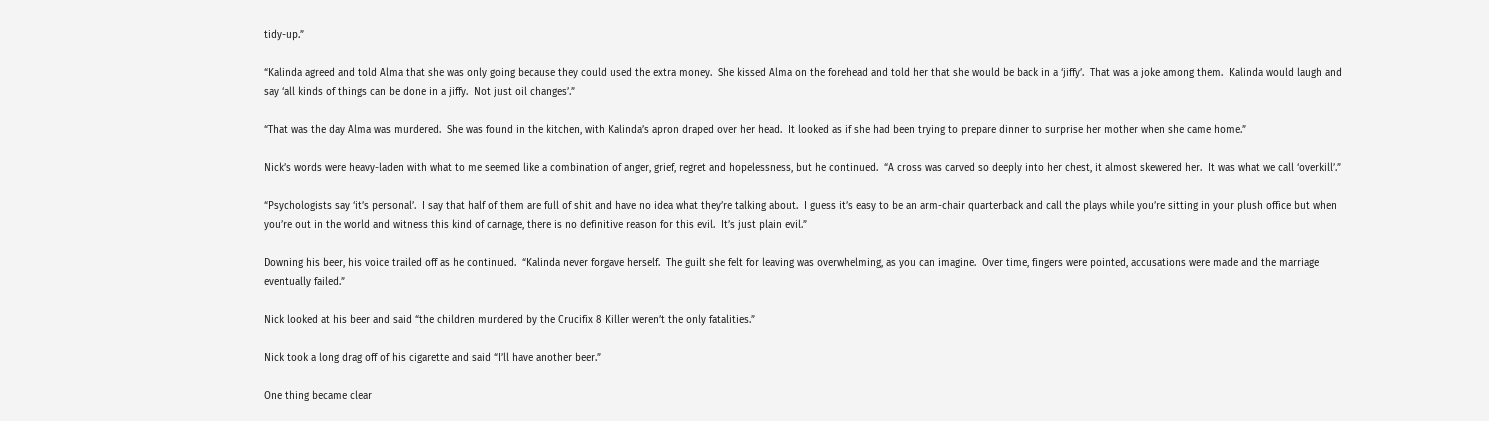tidy-up.”

“Kalinda agreed and told Alma that she was only going because they could used the extra money.  She kissed Alma on the forehead and told her that she would be back in a ‘jiffy’.  That was a joke among them.  Kalinda would laugh and say ‘all kinds of things can be done in a jiffy.  Not just oil changes’.”

“That was the day Alma was murdered.  She was found in the kitchen, with Kalinda’s apron draped over her head.  It looked as if she had been trying to prepare dinner to surprise her mother when she came home.”

Nick’s words were heavy-laden with what to me seemed like a combination of anger, grief, regret and hopelessness, but he continued.  “A cross was carved so deeply into her chest, it almost skewered her.  It was what we call ‘overkill’.”

“Psychologists say ‘it’s personal’.  I say that half of them are full of shit and have no idea what they’re talking about.  I guess it’s easy to be an arm-chair quarterback and call the plays while you’re sitting in your plush office but when you’re out in the world and witness this kind of carnage, there is no definitive reason for this evil.  It’s just plain evil.”

Downing his beer, his voice trailed off as he continued.  “Kalinda never forgave herself.  The guilt she felt for leaving was overwhelming, as you can imagine.  Over time, fingers were pointed, accusations were made and the marriage eventually failed.”

Nick looked at his beer and said “the children murdered by the Crucifix 8 Killer weren’t the only fatalities.”

Nick took a long drag off of his cigarette and said “I’ll have another beer.”

One thing became clear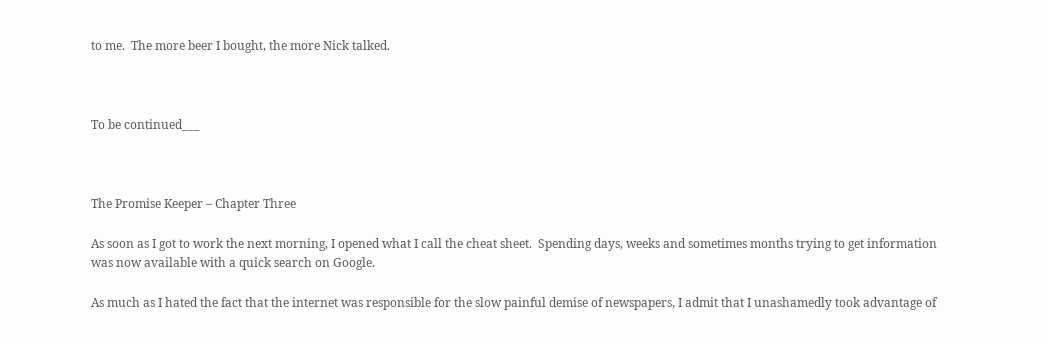to me.  The more beer I bought, the more Nick talked.



To be continued___



The Promise Keeper – Chapter Three

As soon as I got to work the next morning, I opened what I call the cheat sheet.  Spending days, weeks and sometimes months trying to get information was now available with a quick search on Google.

As much as I hated the fact that the internet was responsible for the slow painful demise of newspapers, I admit that I unashamedly took advantage of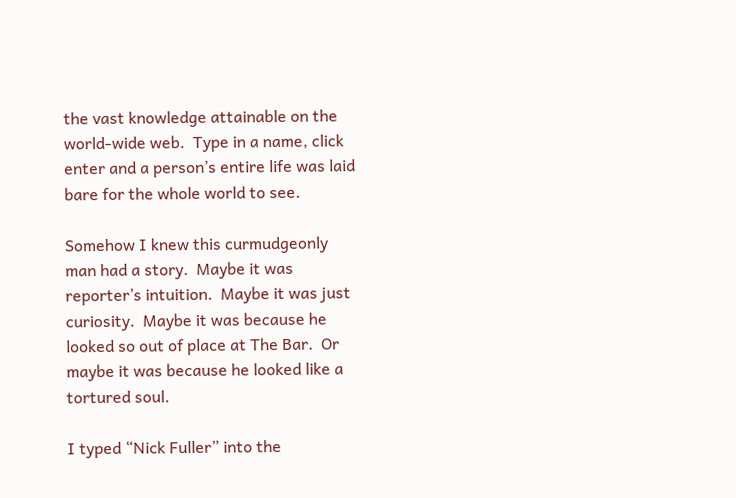the vast knowledge attainable on the world-wide web.  Type in a name, click enter and a person’s entire life was laid bare for the whole world to see.

Somehow I knew this curmudgeonly man had a story.  Maybe it was reporter’s intuition.  Maybe it was just curiosity.  Maybe it was because he looked so out of place at The Bar.  Or maybe it was because he looked like a tortured soul.

I typed “Nick Fuller” into the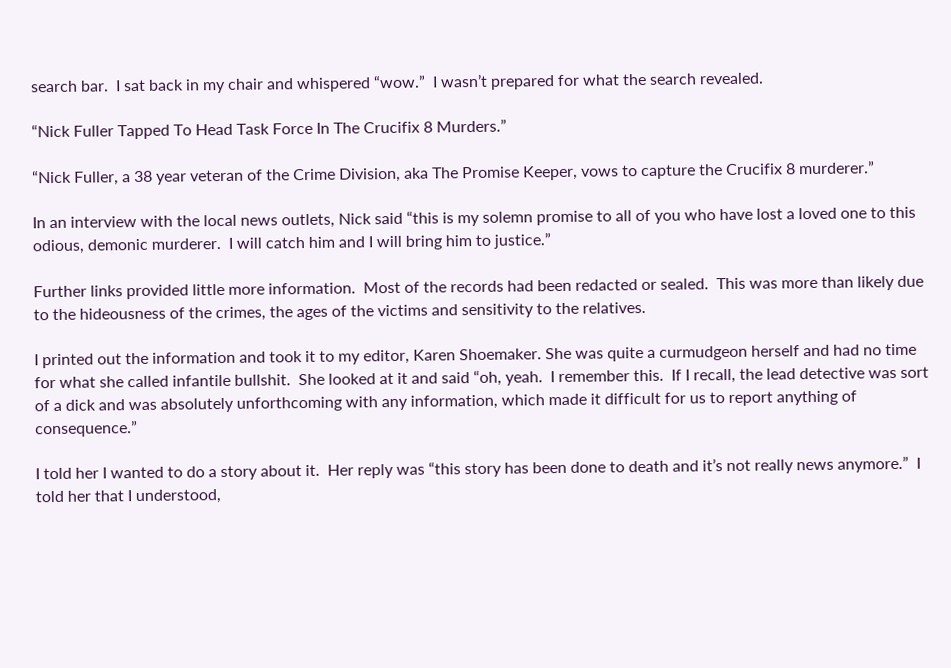search bar.  I sat back in my chair and whispered “wow.”  I wasn’t prepared for what the search revealed.

“Nick Fuller Tapped To Head Task Force In The Crucifix 8 Murders.”

“Nick Fuller, a 38 year veteran of the Crime Division, aka The Promise Keeper, vows to capture the Crucifix 8 murderer.”

In an interview with the local news outlets, Nick said “this is my solemn promise to all of you who have lost a loved one to this odious, demonic murderer.  I will catch him and I will bring him to justice.”

Further links provided little more information.  Most of the records had been redacted or sealed.  This was more than likely due to the hideousness of the crimes, the ages of the victims and sensitivity to the relatives.

I printed out the information and took it to my editor, Karen Shoemaker. She was quite a curmudgeon herself and had no time for what she called infantile bullshit.  She looked at it and said “oh, yeah.  I remember this.  If I recall, the lead detective was sort of a dick and was absolutely unforthcoming with any information, which made it difficult for us to report anything of consequence.”

I told her I wanted to do a story about it.  Her reply was “this story has been done to death and it’s not really news anymore.”  I told her that I understood,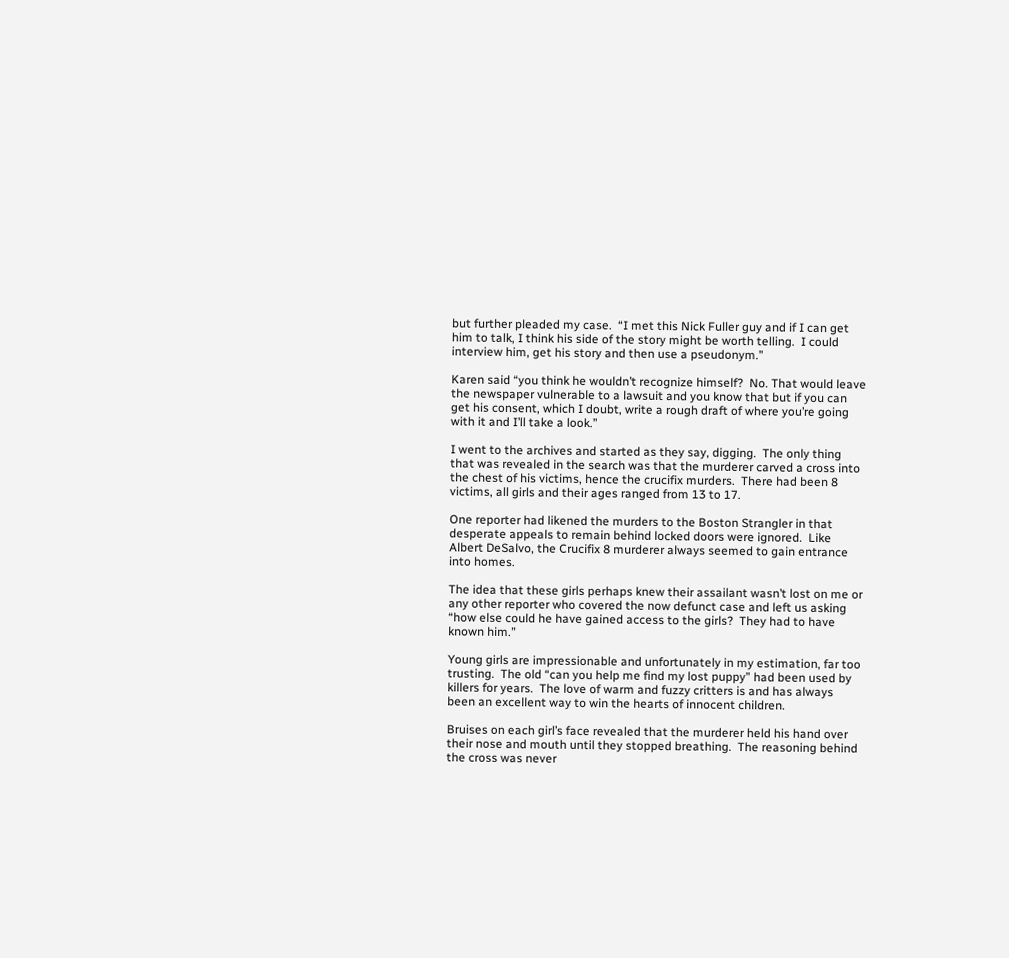but further pleaded my case.  “I met this Nick Fuller guy and if I can get him to talk, I think his side of the story might be worth telling.  I could interview him, get his story and then use a pseudonym.”

Karen said “you think he wouldn’t recognize himself?  No. That would leave the newspaper vulnerable to a lawsuit and you know that but if you can get his consent, which I doubt, write a rough draft of where you’re going with it and I’ll take a look.”

I went to the archives and started as they say, digging.  The only thing that was revealed in the search was that the murderer carved a cross into the chest of his victims, hence the crucifix murders.  There had been 8 victims, all girls and their ages ranged from 13 to 17.

One reporter had likened the murders to the Boston Strangler in that desperate appeals to remain behind locked doors were ignored.  Like Albert DeSalvo, the Crucifix 8 murderer always seemed to gain entrance into homes.

The idea that these girls perhaps knew their assailant wasn’t lost on me or any other reporter who covered the now defunct case and left us asking “how else could he have gained access to the girls?  They had to have known him.”

Young girls are impressionable and unfortunately in my estimation, far too trusting.  The old “can you help me find my lost puppy” had been used by killers for years.  The love of warm and fuzzy critters is and has always been an excellent way to win the hearts of innocent children.

Bruises on each girl’s face revealed that the murderer held his hand over their nose and mouth until they stopped breathing.  The reasoning behind the cross was never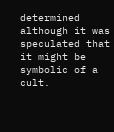determined although it was speculated that it might be symbolic of a cult.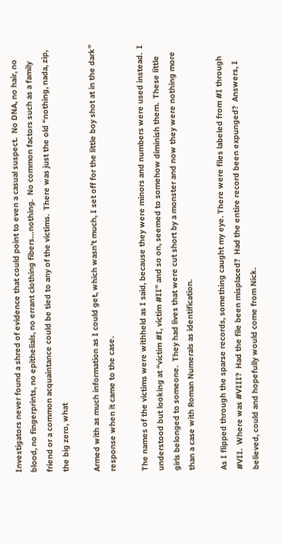Investigators never found a shred of evidence that could point to even a casual suspect.  No DNA, no hair, no blood, no fingerprints, no epithelials, no errant clothing fibers…nothing.  No common factors such as a family friend or a common acquaintance could be tied to any of the victims.  There was just the old “nothing, nada, zip, the big zero, what

Armed with as much information as I could get, which wasn’t much, I set off for the little boy shot at in the dark” response when it came to the case.

The names of the victims were withheld as I said, because they were minors and numbers were used instead.  I understood but looking at “victim #I, victim #II” and so on, seemed to somehow diminish them.  These little girls belonged to someone.  They had lives that were cut short by a monster and now they were nothing more than a case with Roman Numerals as identification.

As I flipped through the sparse records, something caught my eye. There were files labeled from #I through #VII.  Where was #VIII?  Had the file been misplaced?  Had the entire record been expunged?  Answers, I believed, could and hopefully would come from Nick.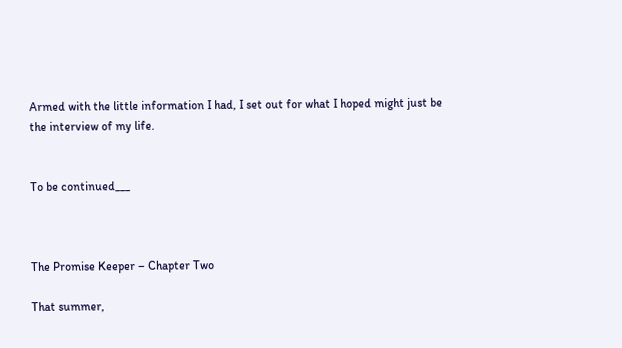Armed with the little information I had, I set out for what I hoped might just be the interview of my life.


To be continued___



The Promise Keeper – Chapter Two

That summer,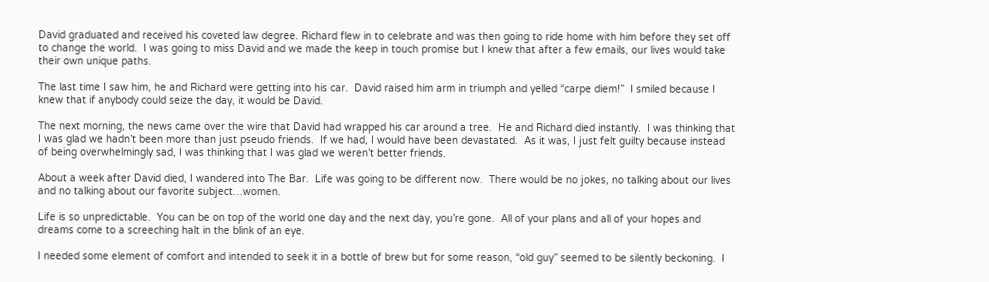David graduated and received his coveted law degree. Richard flew in to celebrate and was then going to ride home with him before they set off to change the world.  I was going to miss David and we made the keep in touch promise but I knew that after a few emails, our lives would take their own unique paths.

The last time I saw him, he and Richard were getting into his car.  David raised him arm in triumph and yelled “carpe diem!”  I smiled because I knew that if anybody could seize the day, it would be David.

The next morning, the news came over the wire that David had wrapped his car around a tree.  He and Richard died instantly.  I was thinking that I was glad we hadn’t been more than just pseudo friends.  If we had, I would have been devastated.  As it was, I just felt guilty because instead of being overwhelmingly sad, I was thinking that I was glad we weren’t better friends.

About a week after David died, I wandered into The Bar.  Life was going to be different now.  There would be no jokes, no talking about our lives and no talking about our favorite subject…women.

Life is so unpredictable.  You can be on top of the world one day and the next day, you’re gone.  All of your plans and all of your hopes and dreams come to a screeching halt in the blink of an eye.

I needed some element of comfort and intended to seek it in a bottle of brew but for some reason, “old guy” seemed to be silently beckoning.  I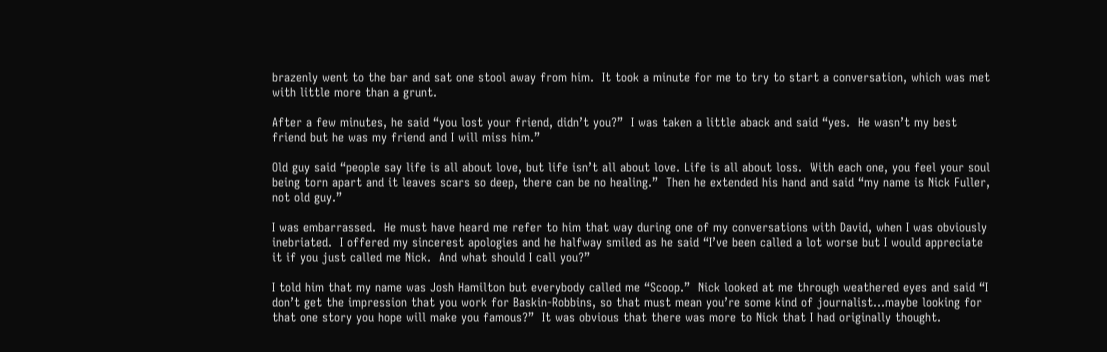brazenly went to the bar and sat one stool away from him.  It took a minute for me to try to start a conversation, which was met with little more than a grunt.

After a few minutes, he said “you lost your friend, didn’t you?”  I was taken a little aback and said “yes.  He wasn’t my best friend but he was my friend and I will miss him.”

Old guy said “people say life is all about love, but life isn’t all about love. Life is all about loss.  With each one, you feel your soul being torn apart and it leaves scars so deep, there can be no healing.”  Then he extended his hand and said “my name is Nick Fuller, not old guy.”

I was embarrassed.  He must have heard me refer to him that way during one of my conversations with David, when I was obviously inebriated.  I offered my sincerest apologies and he halfway smiled as he said “I’ve been called a lot worse but I would appreciate it if you just called me Nick.  And what should I call you?”

I told him that my name was Josh Hamilton but everybody called me “Scoop.”  Nick looked at me through weathered eyes and said “I don’t get the impression that you work for Baskin-Robbins, so that must mean you’re some kind of journalist…maybe looking for that one story you hope will make you famous?”  It was obvious that there was more to Nick that I had originally thought.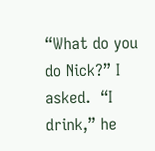“What do you do Nick?” I asked.  “I drink,” he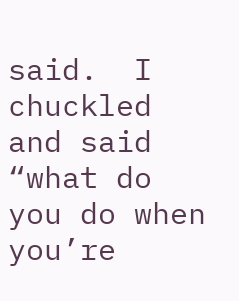said.  I chuckled and said “what do you do when you’re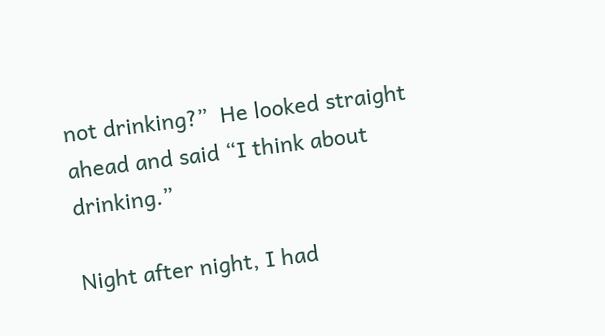not drinking?”  He looked straight ahead and said “I think about drinking.”

Night after night, I had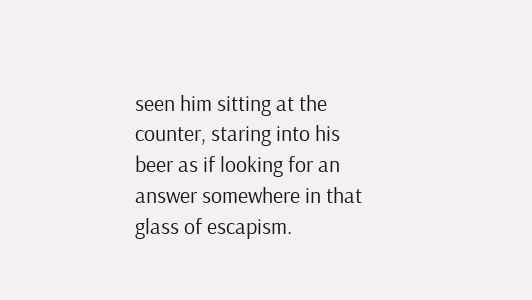seen him sitting at the counter, staring into his beer as if looking for an answer somewhere in that glass of escapism.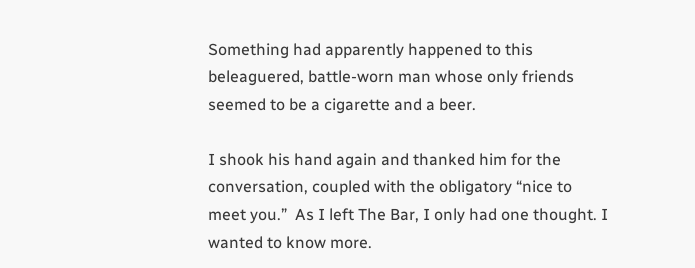Something had apparently happened to this beleaguered, battle-worn man whose only friends seemed to be a cigarette and a beer.

I shook his hand again and thanked him for the conversation, coupled with the obligatory “nice to meet you.”  As I left The Bar, I only had one thought. I wanted to know more.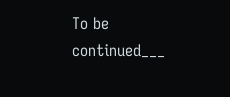To be continued___